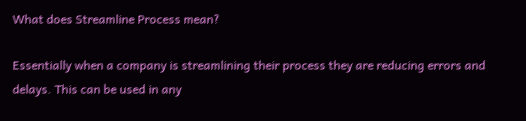What does Streamline Process mean?

Essentially when a company is streamlining their process they are reducing errors and delays. This can be used in any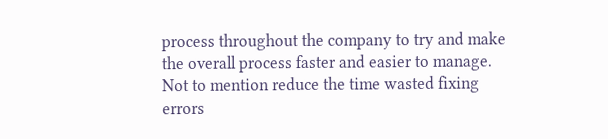process throughout the company to try and make the overall process faster and easier to manage. Not to mention reduce the time wasted fixing errors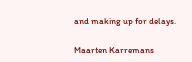and making up for delays.

Maarten Karremans